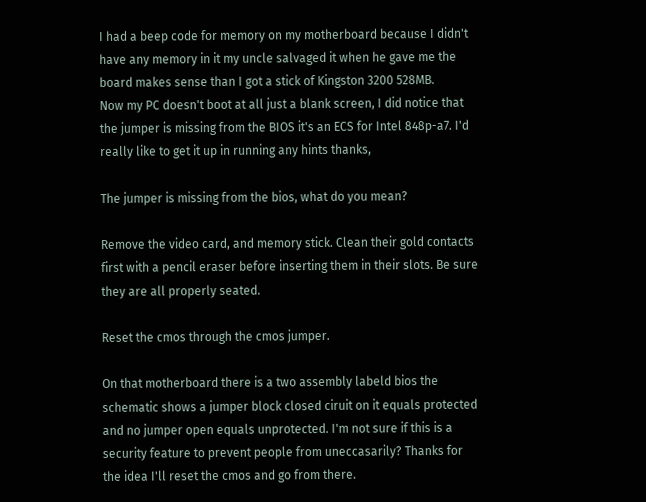I had a beep code for memory on my motherboard because I didn't have any memory in it my uncle salvaged it when he gave me the board makes sense than I got a stick of Kingston 3200 528MB.
Now my PC doesn't boot at all just a blank screen, I did notice that the jumper is missing from the BIOS it's an ECS for Intel 848p-a7. I'd really like to get it up in running any hints thanks,

The jumper is missing from the bios, what do you mean?

Remove the video card, and memory stick. Clean their gold contacts first with a pencil eraser before inserting them in their slots. Be sure they are all properly seated.

Reset the cmos through the cmos jumper.

On that motherboard there is a two assembly labeld bios the schematic shows a jumper block closed ciruit on it equals protected and no jumper open equals unprotected. I'm not sure if this is a security feature to prevent people from uneccasarily? Thanks for the idea I'll reset the cmos and go from there.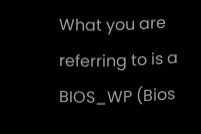What you are referring to is a BIOS_WP (Bios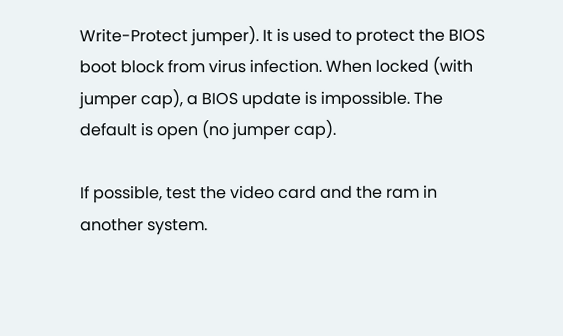Write-Protect jumper). It is used to protect the BIOS boot block from virus infection. When locked (with jumper cap), a BIOS update is impossible. The default is open (no jumper cap).

If possible, test the video card and the ram in another system.